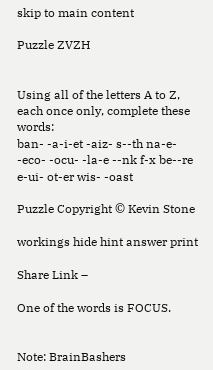skip to main content

Puzzle ZVZH


Using all of the letters A to Z, each once only, complete these words:
ban- -a-i-et -aiz- s--th na-e- -eco- -ocu- -la-e --nk f-x be--re e-ui- ot-er wis- -oast

Puzzle Copyright © Kevin Stone

workings hide hint answer print

Share Link –

One of the words is FOCUS.


Note: BrainBashers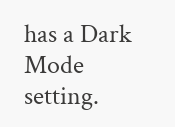has a Dark Mode setting.